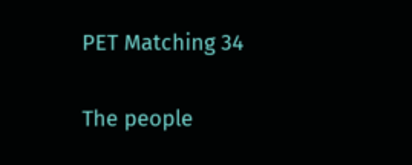PET Matching 34

The people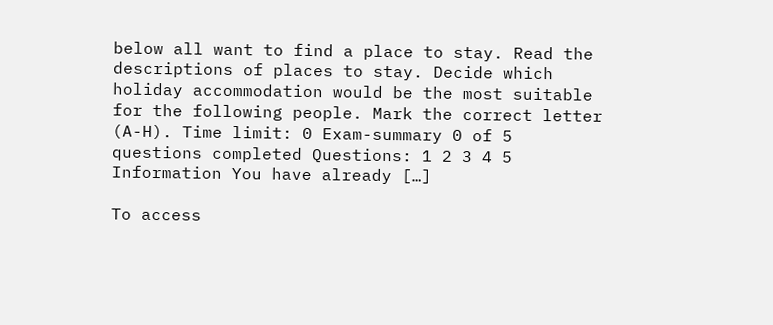below all want to find a place to stay. Read the descriptions of places to stay. Decide which holiday accommodation would be the most suitable for the following people. Mark the correct letter (A-H). Time limit: 0 Exam-summary 0 of 5 questions completed Questions: 1 2 3 4 5 Information You have already […]

To access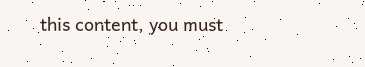this content, you must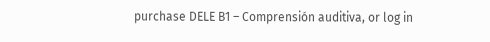purchase DELE B1 – Comprensión auditiva, or log in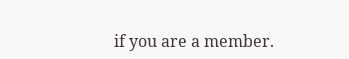if you are a member.